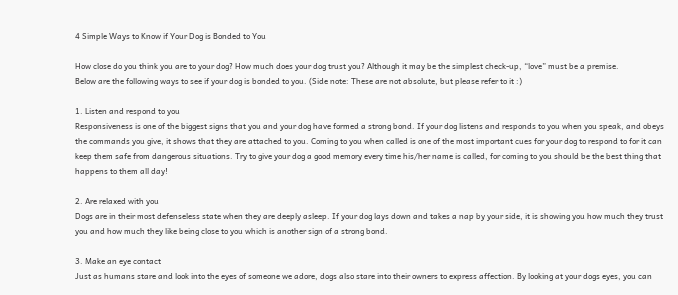4 Simple Ways to Know if Your Dog is Bonded to You

How close do you think you are to your dog? How much does your dog trust you? Although it may be the simplest check-up, “love” must be a premise.
Below are the following ways to see if your dog is bonded to you. (Side note: These are not absolute, but please refer to it :)

1. Listen and respond to you
Responsiveness is one of the biggest signs that you and your dog have formed a strong bond. If your dog listens and responds to you when you speak, and obeys the commands you give, it shows that they are attached to you. Coming to you when called is one of the most important cues for your dog to respond to for it can keep them safe from dangerous situations. Try to give your dog a good memory every time his/her name is called, for coming to you should be the best thing that happens to them all day!

2. Are relaxed with you
Dogs are in their most defenseless state when they are deeply asleep. If your dog lays down and takes a nap by your side, it is showing you how much they trust you and how much they like being close to you which is another sign of a strong bond.

3. Make an eye contact
Just as humans stare and look into the eyes of someone we adore, dogs also stare into their owners to express affection. By looking at your dogs eyes, you can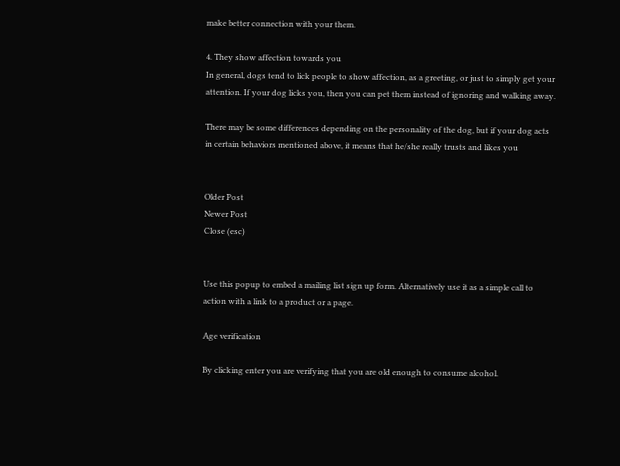make better connection with your them.

4. They show affection towards you
In general, dogs tend to lick people to show affection, as a greeting, or just to simply get your attention. If your dog licks you, then you can pet them instead of ignoring and walking away.

There may be some differences depending on the personality of the dog, but if your dog acts in certain behaviors mentioned above, it means that he/she really trusts and likes you


Older Post
Newer Post
Close (esc)


Use this popup to embed a mailing list sign up form. Alternatively use it as a simple call to action with a link to a product or a page.

Age verification

By clicking enter you are verifying that you are old enough to consume alcohol.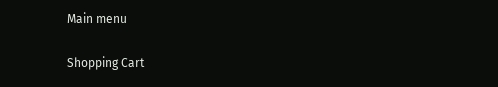Main menu

Shopping Cart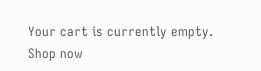Your cart is currently empty.
Shop now